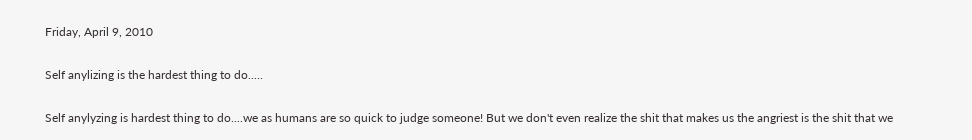Friday, April 9, 2010

Self anylizing is the hardest thing to do.....

Self anylyzing is hardest thing to do....we as humans are so quick to judge someone! But we don't even realize the shit that makes us the angriest is the shit that we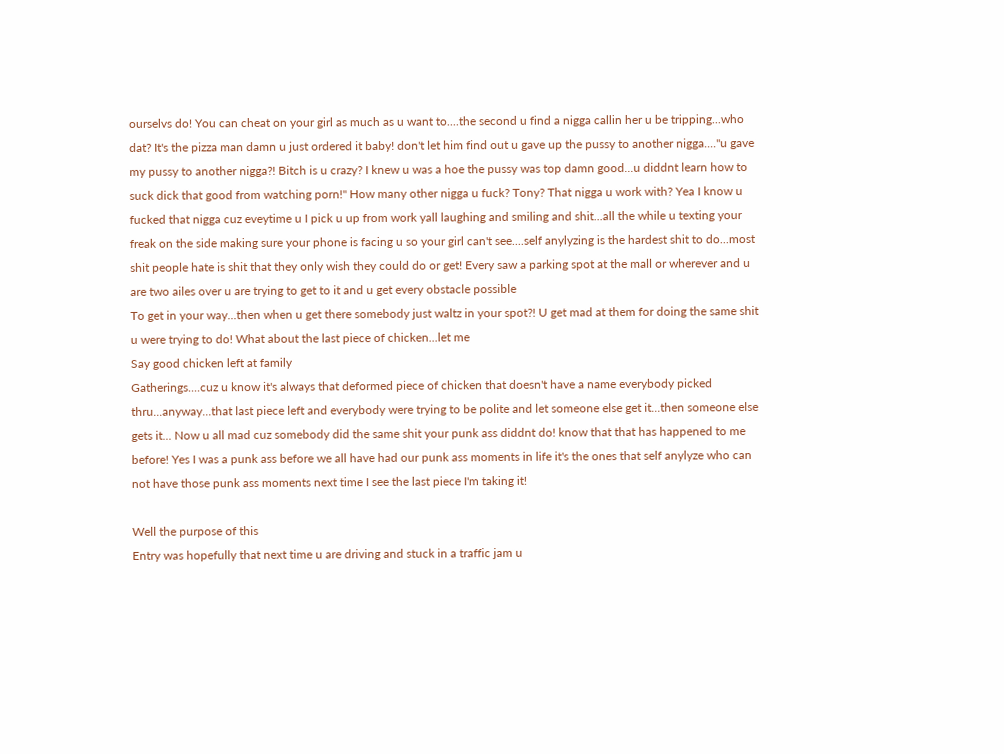ourselvs do! You can cheat on your girl as much as u want to....the second u find a nigga callin her u be tripping...who dat? It's the pizza man damn u just ordered it baby! don't let him find out u gave up the pussy to another nigga...."u gave my pussy to another nigga?! Bitch is u crazy? I knew u was a hoe the pussy was top damn good...u diddnt learn how to suck dick that good from watching porn!" How many other nigga u fuck? Tony? That nigga u work with? Yea I know u fucked that nigga cuz eveytime u I pick u up from work yall laughing and smiling and shit...all the while u texting your freak on the side making sure your phone is facing u so your girl can't see....self anylyzing is the hardest shit to do...most shit people hate is shit that they only wish they could do or get! Every saw a parking spot at the mall or wherever and u are two ailes over u are trying to get to it and u get every obstacle possible
To get in your way...then when u get there somebody just waltz in your spot?! U get mad at them for doing the same shit u were trying to do! What about the last piece of chicken...let me
Say good chicken left at family
Gatherings....cuz u know it's always that deformed piece of chicken that doesn't have a name everybody picked thru...anyway...that last piece left and everybody were trying to be polite and let someone else get it...then someone else gets it... Now u all mad cuz somebody did the same shit your punk ass diddnt do! know that that has happened to me before! Yes I was a punk ass before we all have had our punk ass moments in life it's the ones that self anylyze who can not have those punk ass moments next time I see the last piece I'm taking it!

Well the purpose of this
Entry was hopefully that next time u are driving and stuck in a traffic jam u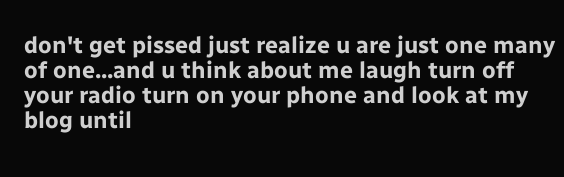don't get pissed just realize u are just one many of one...and u think about me laugh turn off your radio turn on your phone and look at my blog until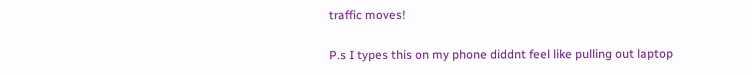traffic moves!

P.s I types this on my phone diddnt feel like pulling out laptop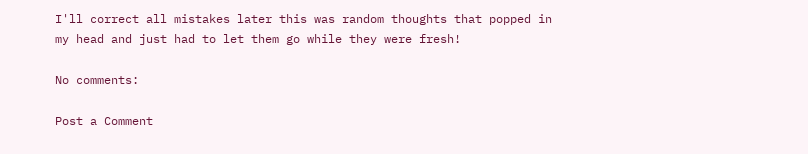I'll correct all mistakes later this was random thoughts that popped in my head and just had to let them go while they were fresh!

No comments:

Post a Comment